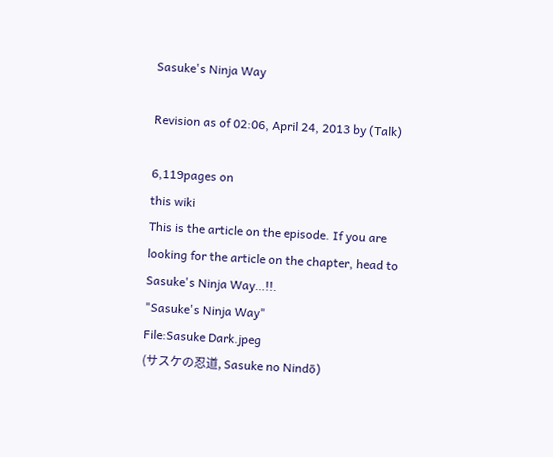Sasuke's Ninja Way

Revision as of 02:06, April 24, 2013 by (Talk)

6,119pages on
this wiki
This is the article on the episode. If you are looking for the article on the chapter, head to Sasuke's Ninja Way…!!.
"Sasuke's Ninja Way"
File:Sasuke Dark.jpeg
(サスケの忍道, Sasuke no Nindō)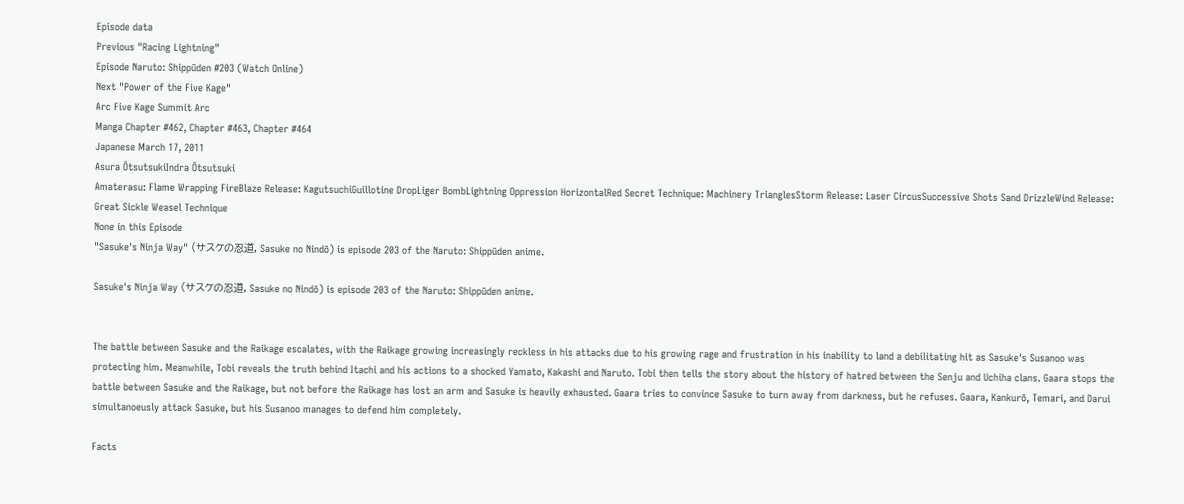Episode data
Previous "Racing Lightning"
Episode Naruto: Shippūden #203 (Watch Online)
Next "Power of the Five Kage"
Arc Five Kage Summit Arc
Manga Chapter #462, Chapter #463, Chapter #464
Japanese March 17, 2011
Asura ŌtsutsukiIndra Ōtsutsuki
Amaterasu: Flame Wrapping FireBlaze Release: KagutsuchiGuillotine DropLiger BombLightning Oppression HorizontalRed Secret Technique: Machinery TrianglesStorm Release: Laser CircusSuccessive Shots Sand DrizzleWind Release: Great Sickle Weasel Technique
None in this Episode
"Sasuke's Ninja Way" (サスケの忍道, Sasuke no Nindō) is episode 203 of the Naruto: Shippūden anime.

Sasuke's Ninja Way (サスケの忍道, Sasuke no Nindō) is episode 203 of the Naruto: Shippūden anime.


The battle between Sasuke and the Raikage escalates, with the Raikage growing increasingly reckless in his attacks due to his growing rage and frustration in his inability to land a debilitating hit as Sasuke's Susanoo was protecting him. Meanwhile, Tobi reveals the truth behind Itachi and his actions to a shocked Yamato, Kakashi and Naruto. Tobi then tells the story about the history of hatred between the Senju and Uchiha clans. Gaara stops the battle between Sasuke and the Raikage, but not before the Raikage has lost an arm and Sasuke is heavily exhausted. Gaara tries to convince Sasuke to turn away from darkness, but he refuses. Gaara, Kankurō, Temari, and Darui simultanoeusly attack Sasuke, but his Susanoo manages to defend him completely.

Facts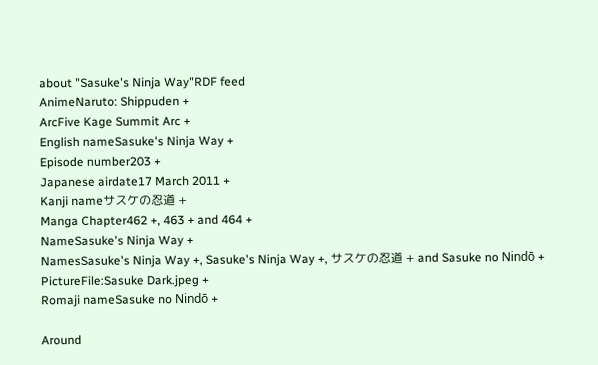about "Sasuke's Ninja Way"RDF feed
AnimeNaruto: Shippuden +
ArcFive Kage Summit Arc +
English nameSasuke's Ninja Way +
Episode number203 +
Japanese airdate17 March 2011 +
Kanji nameサスケの忍道 +
Manga Chapter462 +, 463 + and 464 +
NameSasuke's Ninja Way +
NamesSasuke's Ninja Way +, Sasuke's Ninja Way +, サスケの忍道 + and Sasuke no Nindō +
PictureFile:Sasuke Dark.jpeg +
Romaji nameSasuke no Nindō +

Around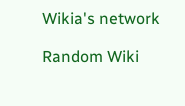Wikia's network

Random Wiki